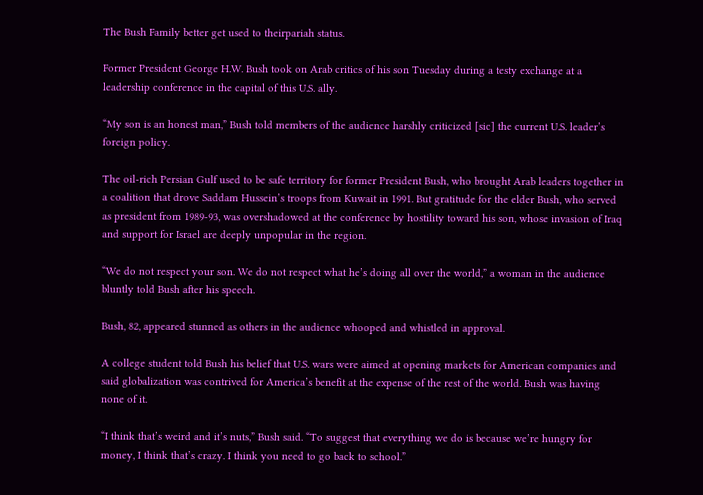The Bush Family better get used to theirpariah status.

Former President George H.W. Bush took on Arab critics of his son Tuesday during a testy exchange at a leadership conference in the capital of this U.S. ally.

“My son is an honest man,” Bush told members of the audience harshly criticized [sic] the current U.S. leader’s foreign policy.

The oil-rich Persian Gulf used to be safe territory for former President Bush, who brought Arab leaders together in a coalition that drove Saddam Hussein’s troops from Kuwait in 1991. But gratitude for the elder Bush, who served as president from 1989-93, was overshadowed at the conference by hostility toward his son, whose invasion of Iraq and support for Israel are deeply unpopular in the region.

“We do not respect your son. We do not respect what he’s doing all over the world,” a woman in the audience bluntly told Bush after his speech.

Bush, 82, appeared stunned as others in the audience whooped and whistled in approval.

A college student told Bush his belief that U.S. wars were aimed at opening markets for American companies and said globalization was contrived for America’s benefit at the expense of the rest of the world. Bush was having none of it.

“I think that’s weird and it’s nuts,” Bush said. “To suggest that everything we do is because we’re hungry for money, I think that’s crazy. I think you need to go back to school.”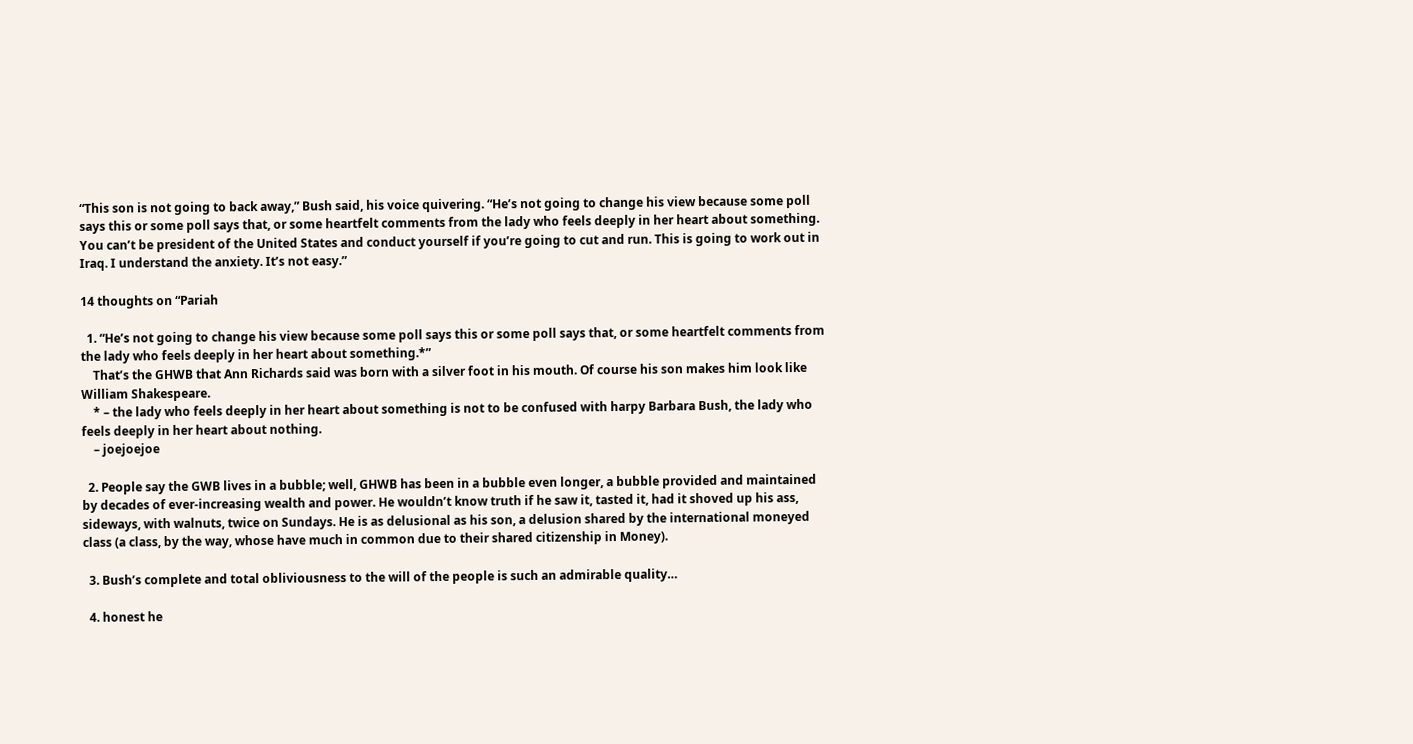“This son is not going to back away,” Bush said, his voice quivering. “He’s not going to change his view because some poll says this or some poll says that, or some heartfelt comments from the lady who feels deeply in her heart about something. You can’t be president of the United States and conduct yourself if you’re going to cut and run. This is going to work out in Iraq. I understand the anxiety. It’s not easy.”

14 thoughts on “Pariah

  1. “He’s not going to change his view because some poll says this or some poll says that, or some heartfelt comments from the lady who feels deeply in her heart about something.*”
    That’s the GHWB that Ann Richards said was born with a silver foot in his mouth. Of course his son makes him look like William Shakespeare.
    * – the lady who feels deeply in her heart about something is not to be confused with harpy Barbara Bush, the lady who feels deeply in her heart about nothing.
    – joejoejoe

  2. People say the GWB lives in a bubble; well, GHWB has been in a bubble even longer, a bubble provided and maintained by decades of ever-increasing wealth and power. He wouldn’t know truth if he saw it, tasted it, had it shoved up his ass, sideways, with walnuts, twice on Sundays. He is as delusional as his son, a delusion shared by the international moneyed class (a class, by the way, whose have much in common due to their shared citizenship in Money).

  3. Bush’s complete and total obliviousness to the will of the people is such an admirable quality…

  4. honest he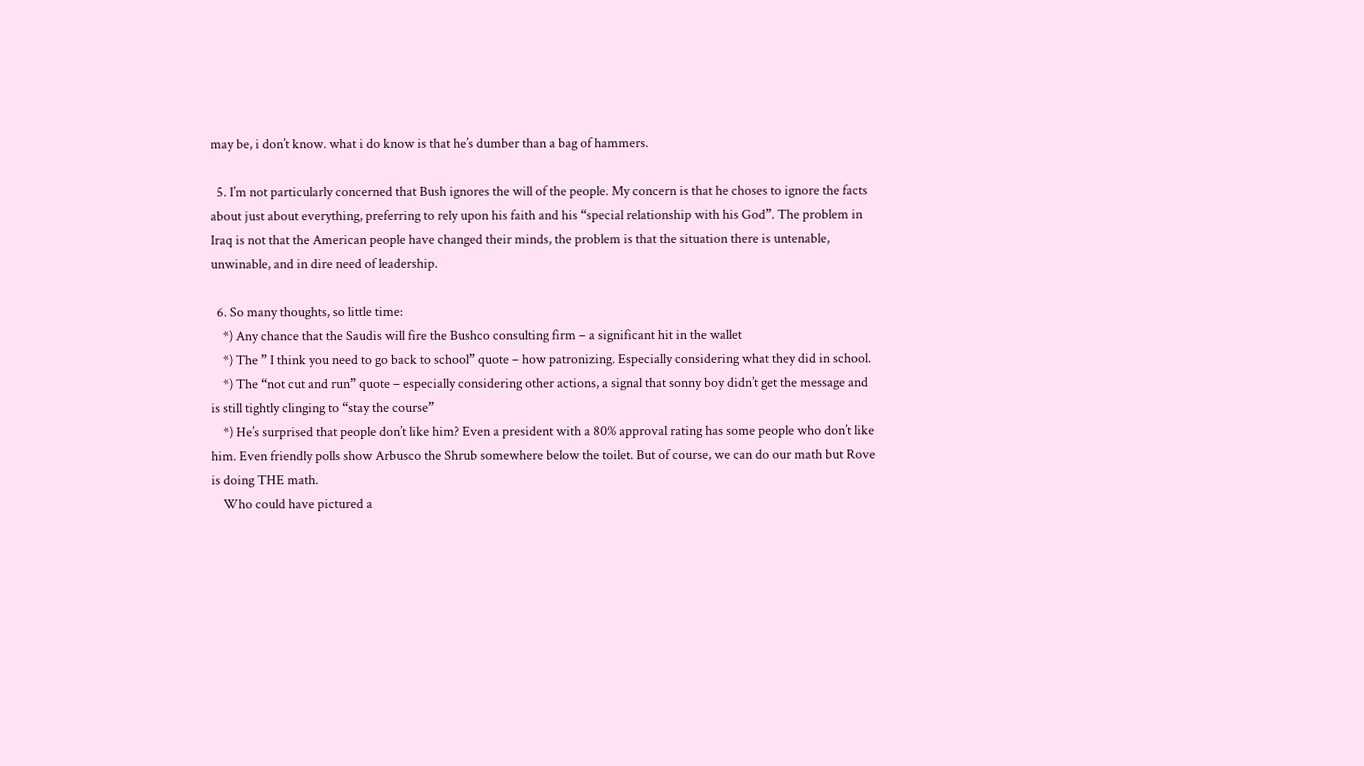may be, i don’t know. what i do know is that he’s dumber than a bag of hammers.

  5. I’m not particularly concerned that Bush ignores the will of the people. My concern is that he choses to ignore the facts about just about everything, preferring to rely upon his faith and his “special relationship with his God”. The problem in Iraq is not that the American people have changed their minds, the problem is that the situation there is untenable, unwinable, and in dire need of leadership.

  6. So many thoughts, so little time:
    *) Any chance that the Saudis will fire the Bushco consulting firm – a significant hit in the wallet
    *) The ” I think you need to go back to school” quote – how patronizing. Especially considering what they did in school.
    *) The “not cut and run” quote – especially considering other actions, a signal that sonny boy didn’t get the message and is still tightly clinging to “stay the course”
    *) He’s surprised that people don’t like him? Even a president with a 80% approval rating has some people who don’t like him. Even friendly polls show Arbusco the Shrub somewhere below the toilet. But of course, we can do our math but Rove is doing THE math.
    Who could have pictured a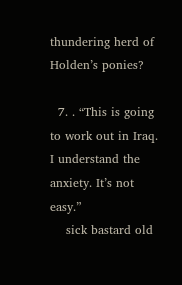thundering herd of Holden’s ponies?

  7. . “This is going to work out in Iraq. I understand the anxiety. It’s not easy.”
    sick bastard old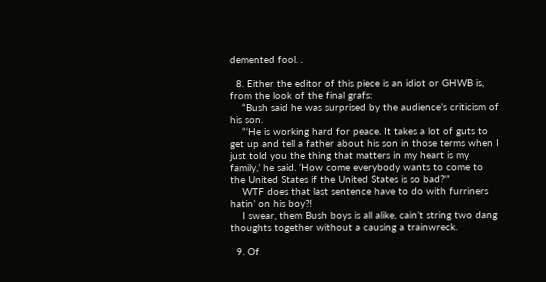demented fool. .

  8. Either the editor of this piece is an idiot or GHWB is, from the look of the final grafs:
    “Bush said he was surprised by the audience’s criticism of his son.
    “‘He is working hard for peace. It takes a lot of guts to get up and tell a father about his son in those terms when I just told you the thing that matters in my heart is my family,’ he said. ‘How come everybody wants to come to the United States if the United States is so bad?'”
    WTF does that last sentence have to do with furriners hatin’ on his boy?!
    I swear, them Bush boys is all alike, cain’t string two dang thoughts together without a causing a trainwreck.

  9. Of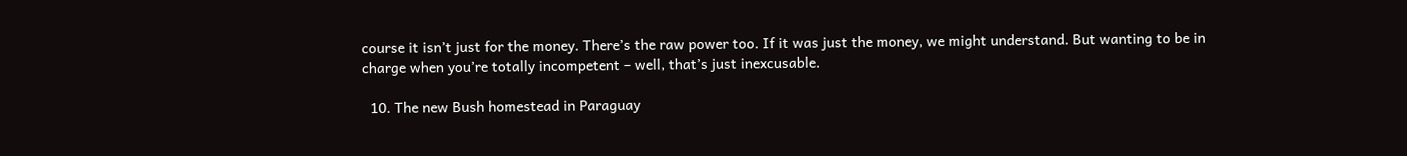course it isn’t just for the money. There’s the raw power too. If it was just the money, we might understand. But wanting to be in charge when you’re totally incompetent – well, that’s just inexcusable.

  10. The new Bush homestead in Paraguay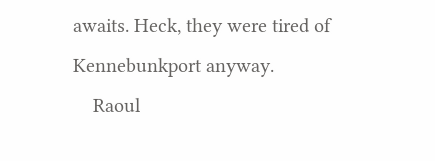awaits. Heck, they were tired of Kennebunkport anyway.
    Raoul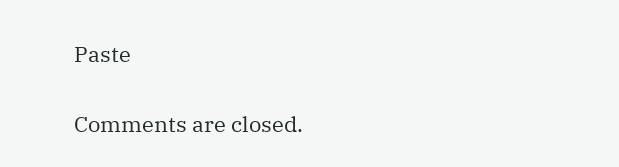Paste

Comments are closed.